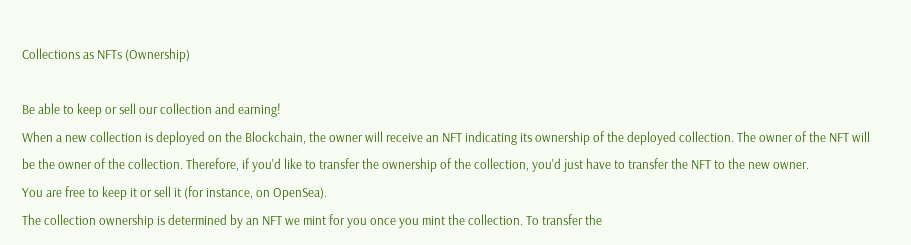Collections as NFTs (Ownership)

Be able to keep or sell our collection and earning!
When a new collection is deployed on the Blockchain, the owner will receive an NFT indicating its ownership of the deployed collection. The owner of the NFT will be the owner of the collection. Therefore, if you'd like to transfer the ownership of the collection, you'd just have to transfer the NFT to the new owner.
You are free to keep it or sell it (for instance, on OpenSea).
The collection ownership is determined by an NFT we mint for you once you mint the collection. To transfer the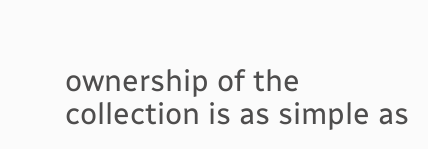ownership of the collection is as simple as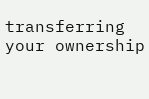transferring your ownership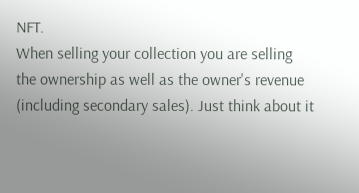NFT.
When selling your collection you are selling the ownership as well as the owner's revenue (including secondary sales). Just think about it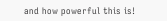and how powerful this is!